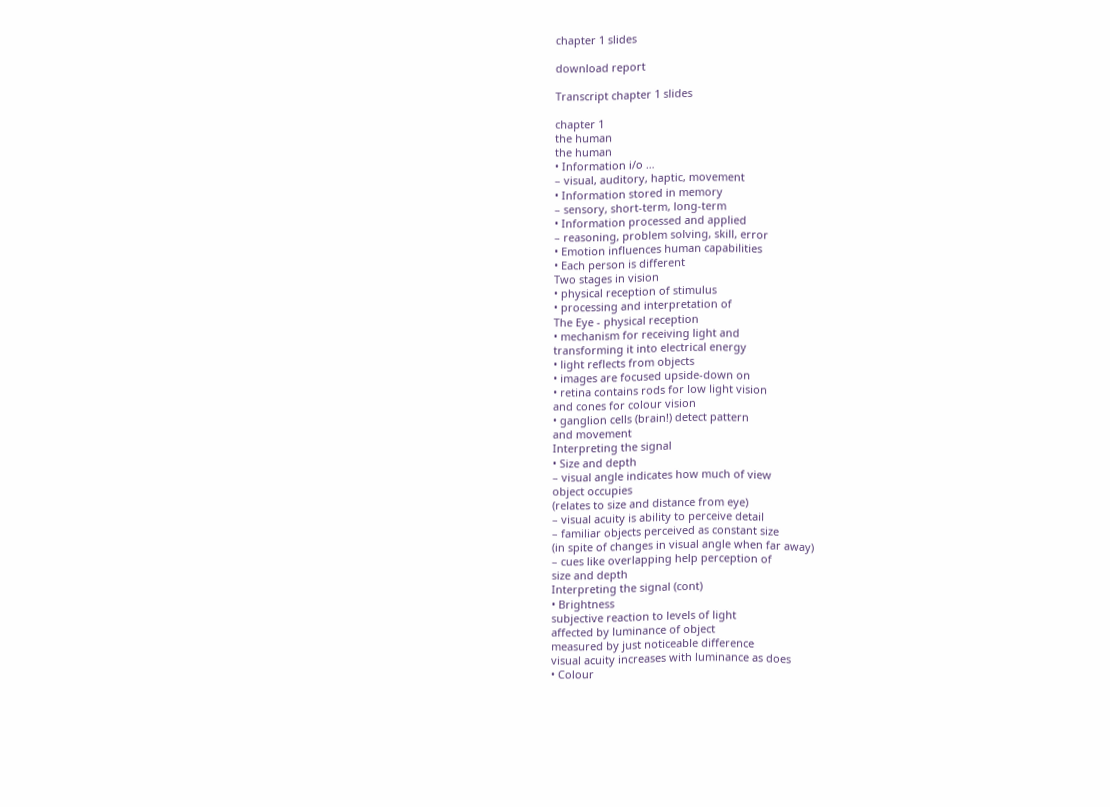chapter 1 slides

download report

Transcript chapter 1 slides

chapter 1
the human
the human
• Information i/o …
– visual, auditory, haptic, movement
• Information stored in memory
– sensory, short-term, long-term
• Information processed and applied
– reasoning, problem solving, skill, error
• Emotion influences human capabilities
• Each person is different
Two stages in vision
• physical reception of stimulus
• processing and interpretation of
The Eye - physical reception
• mechanism for receiving light and
transforming it into electrical energy
• light reflects from objects
• images are focused upside-down on
• retina contains rods for low light vision
and cones for colour vision
• ganglion cells (brain!) detect pattern
and movement
Interpreting the signal
• Size and depth
– visual angle indicates how much of view
object occupies
(relates to size and distance from eye)
– visual acuity is ability to perceive detail
– familiar objects perceived as constant size
(in spite of changes in visual angle when far away)
– cues like overlapping help perception of
size and depth
Interpreting the signal (cont)
• Brightness
subjective reaction to levels of light
affected by luminance of object
measured by just noticeable difference
visual acuity increases with luminance as does
• Colour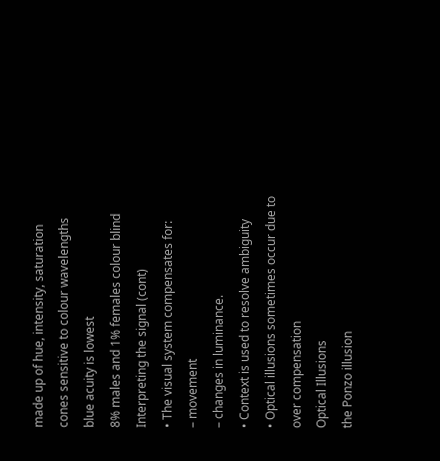made up of hue, intensity, saturation
cones sensitive to colour wavelengths
blue acuity is lowest
8% males and 1% females colour blind
Interpreting the signal (cont)
• The visual system compensates for:
– movement
– changes in luminance.
• Context is used to resolve ambiguity
• Optical illusions sometimes occur due to
over compensation
Optical Illusions
the Ponzo illusion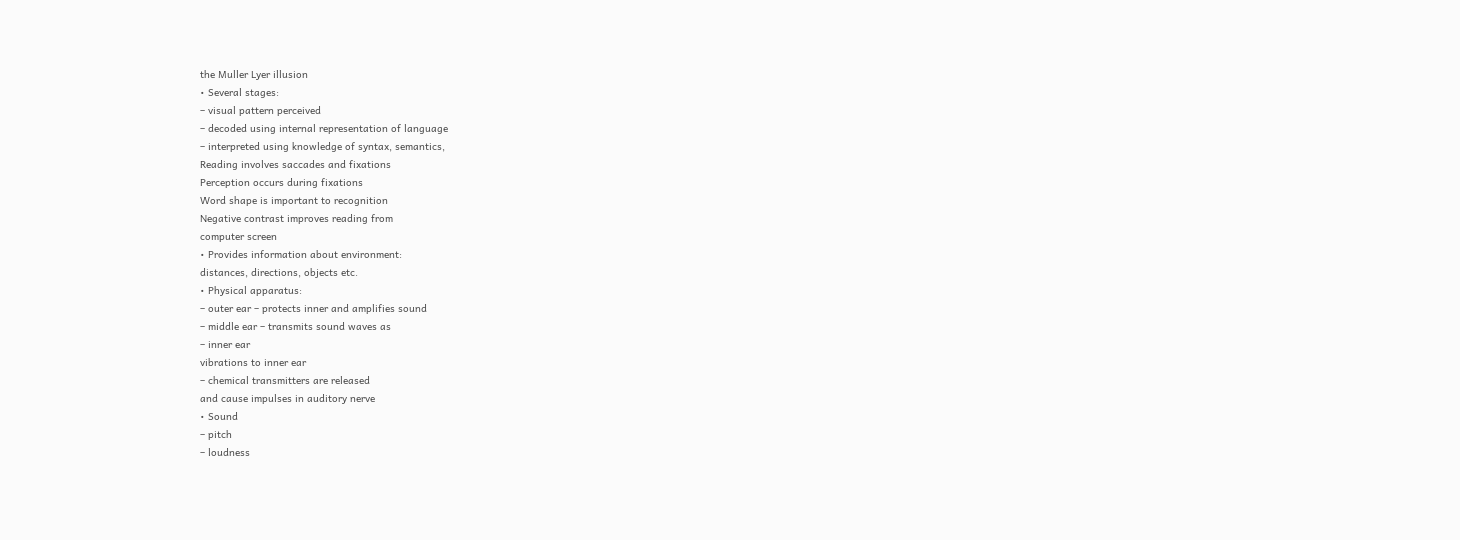the Muller Lyer illusion
• Several stages:
– visual pattern perceived
– decoded using internal representation of language
– interpreted using knowledge of syntax, semantics,
Reading involves saccades and fixations
Perception occurs during fixations
Word shape is important to recognition
Negative contrast improves reading from
computer screen
• Provides information about environment:
distances, directions, objects etc.
• Physical apparatus:
– outer ear – protects inner and amplifies sound
– middle ear – transmits sound waves as
– inner ear
vibrations to inner ear
– chemical transmitters are released
and cause impulses in auditory nerve
• Sound
– pitch
– loudness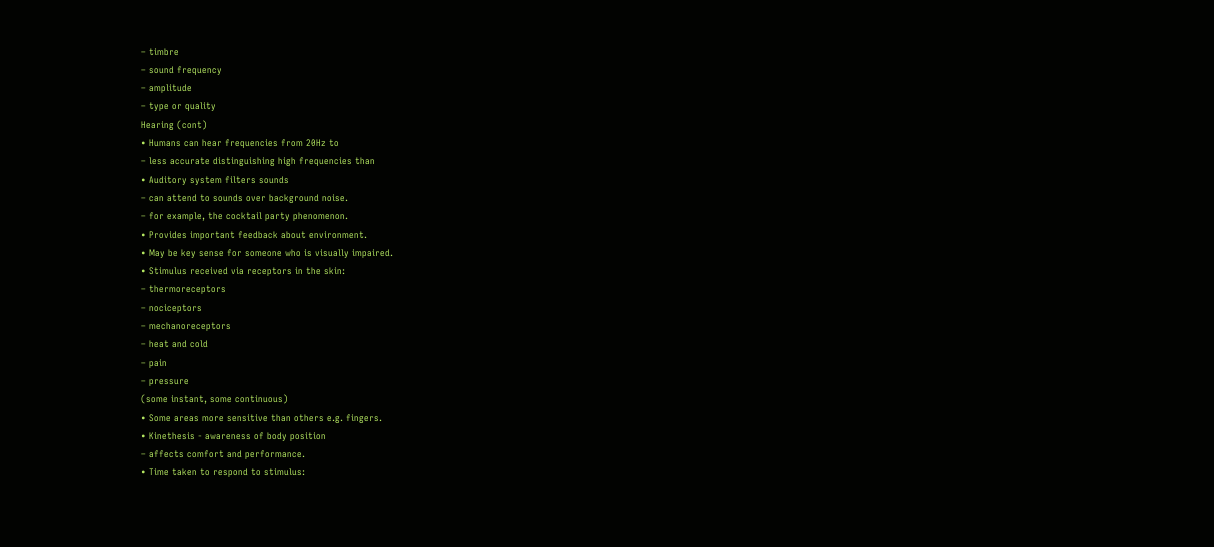– timbre
– sound frequency
– amplitude
– type or quality
Hearing (cont)
• Humans can hear frequencies from 20Hz to
– less accurate distinguishing high frequencies than
• Auditory system filters sounds
– can attend to sounds over background noise.
– for example, the cocktail party phenomenon.
• Provides important feedback about environment.
• May be key sense for someone who is visually impaired.
• Stimulus received via receptors in the skin:
– thermoreceptors
– nociceptors
– mechanoreceptors
– heat and cold
– pain
– pressure
(some instant, some continuous)
• Some areas more sensitive than others e.g. fingers.
• Kinethesis - awareness of body position
– affects comfort and performance.
• Time taken to respond to stimulus: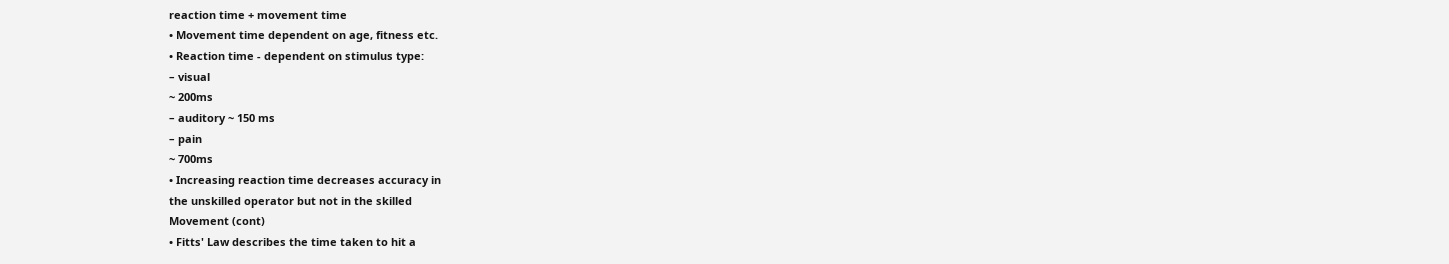reaction time + movement time
• Movement time dependent on age, fitness etc.
• Reaction time - dependent on stimulus type:
– visual
~ 200ms
– auditory ~ 150 ms
– pain
~ 700ms
• Increasing reaction time decreases accuracy in
the unskilled operator but not in the skilled
Movement (cont)
• Fitts' Law describes the time taken to hit a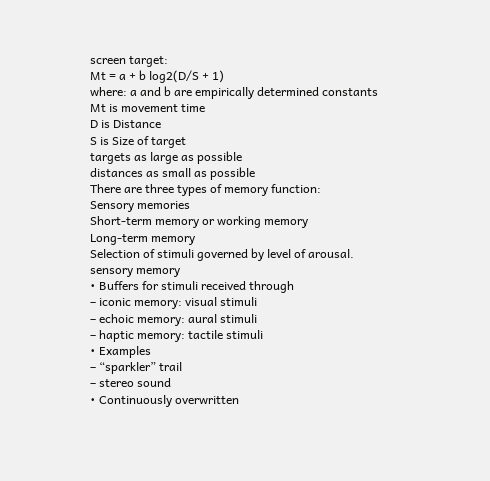screen target:
Mt = a + b log2(D/S + 1)
where: a and b are empirically determined constants
Mt is movement time
D is Distance
S is Size of target
targets as large as possible
distances as small as possible
There are three types of memory function:
Sensory memories
Short-term memory or working memory
Long-term memory
Selection of stimuli governed by level of arousal.
sensory memory
• Buffers for stimuli received through
– iconic memory: visual stimuli
– echoic memory: aural stimuli
– haptic memory: tactile stimuli
• Examples
– “sparkler” trail
– stereo sound
• Continuously overwritten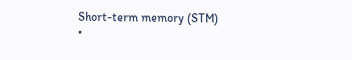Short-term memory (STM)
•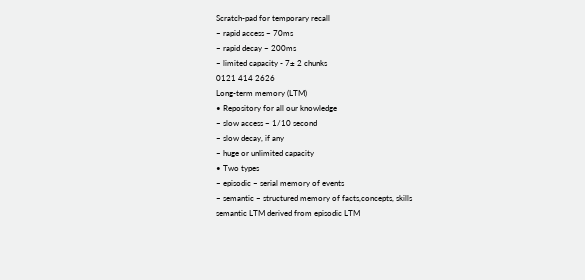Scratch-pad for temporary recall
– rapid access ~ 70ms
– rapid decay ~ 200ms
– limited capacity - 7± 2 chunks
0121 414 2626
Long-term memory (LTM)
• Repository for all our knowledge
– slow access ~ 1/10 second
– slow decay, if any
– huge or unlimited capacity
• Two types
– episodic – serial memory of events
– semantic – structured memory of facts,concepts, skills
semantic LTM derived from episodic LTM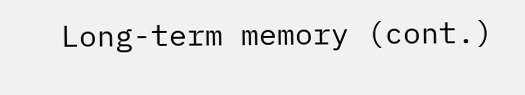Long-term memory (cont.)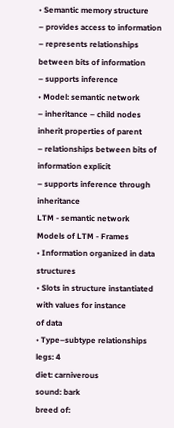• Semantic memory structure
– provides access to information
– represents relationships between bits of information
– supports inference
• Model: semantic network
– inheritance – child nodes inherit properties of parent
– relationships between bits of information explicit
– supports inference through inheritance
LTM - semantic network
Models of LTM - Frames
• Information organized in data structures
• Slots in structure instantiated with values for instance
of data
• Type–subtype relationships
legs: 4
diet: carniverous
sound: bark
breed of: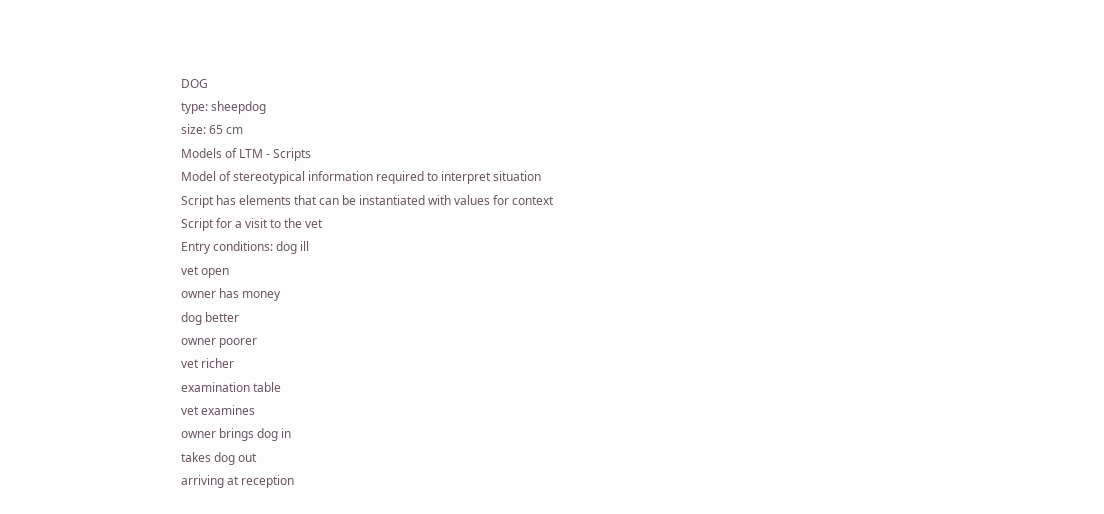DOG
type: sheepdog
size: 65 cm
Models of LTM - Scripts
Model of stereotypical information required to interpret situation
Script has elements that can be instantiated with values for context
Script for a visit to the vet
Entry conditions: dog ill
vet open
owner has money
dog better
owner poorer
vet richer
examination table
vet examines
owner brings dog in
takes dog out
arriving at reception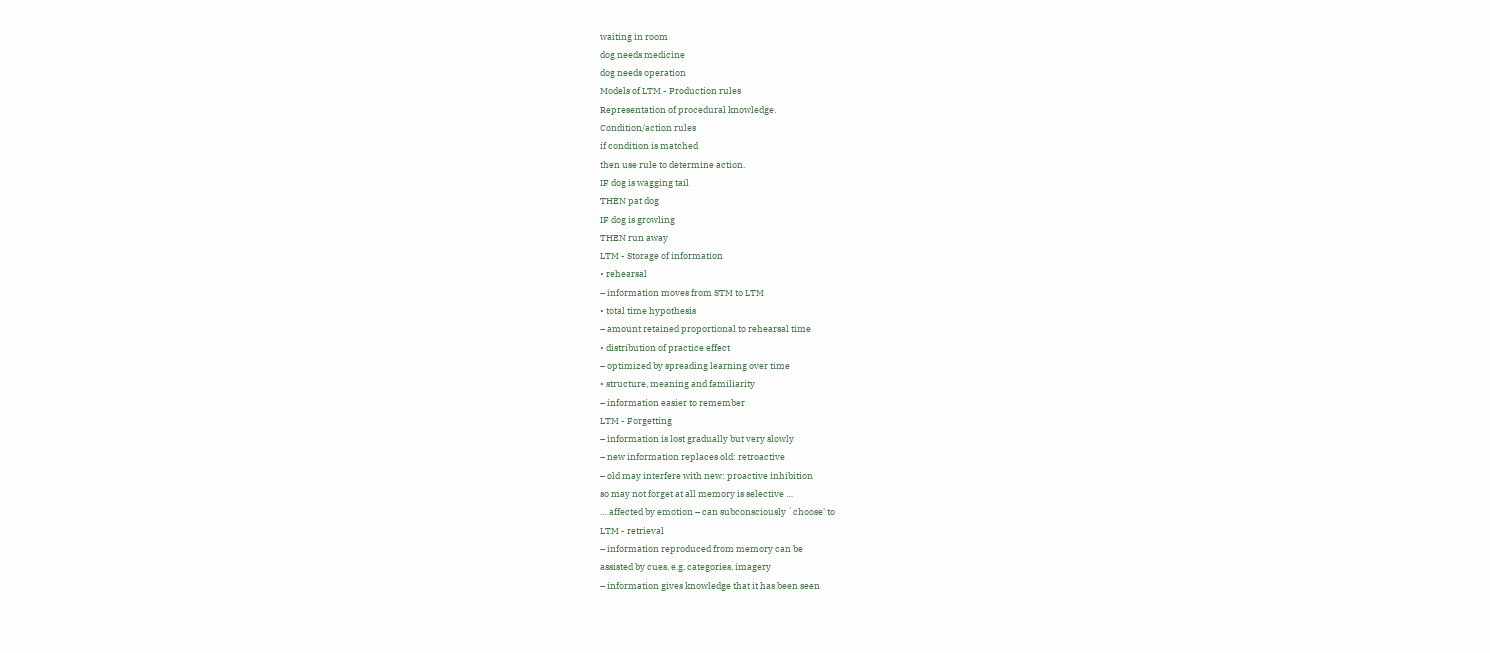waiting in room
dog needs medicine
dog needs operation
Models of LTM - Production rules
Representation of procedural knowledge.
Condition/action rules
if condition is matched
then use rule to determine action.
IF dog is wagging tail
THEN pat dog
IF dog is growling
THEN run away
LTM - Storage of information
• rehearsal
– information moves from STM to LTM
• total time hypothesis
– amount retained proportional to rehearsal time
• distribution of practice effect
– optimized by spreading learning over time
• structure, meaning and familiarity
– information easier to remember
LTM - Forgetting
– information is lost gradually but very slowly
– new information replaces old: retroactive
– old may interfere with new: proactive inhibition
so may not forget at all memory is selective …
… affected by emotion – can subconsciously `choose' to
LTM - retrieval
– information reproduced from memory can be
assisted by cues, e.g. categories, imagery
– information gives knowledge that it has been seen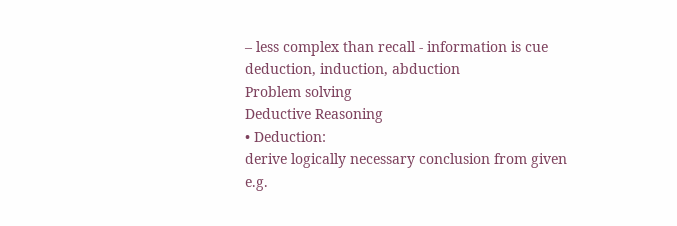– less complex than recall - information is cue
deduction, induction, abduction
Problem solving
Deductive Reasoning
• Deduction:
derive logically necessary conclusion from given
e.g.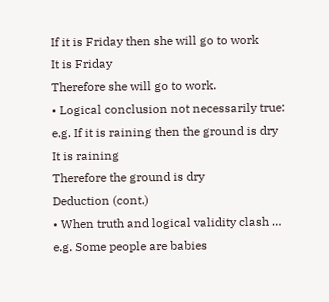If it is Friday then she will go to work
It is Friday
Therefore she will go to work.
• Logical conclusion not necessarily true:
e.g. If it is raining then the ground is dry
It is raining
Therefore the ground is dry
Deduction (cont.)
• When truth and logical validity clash …
e.g. Some people are babies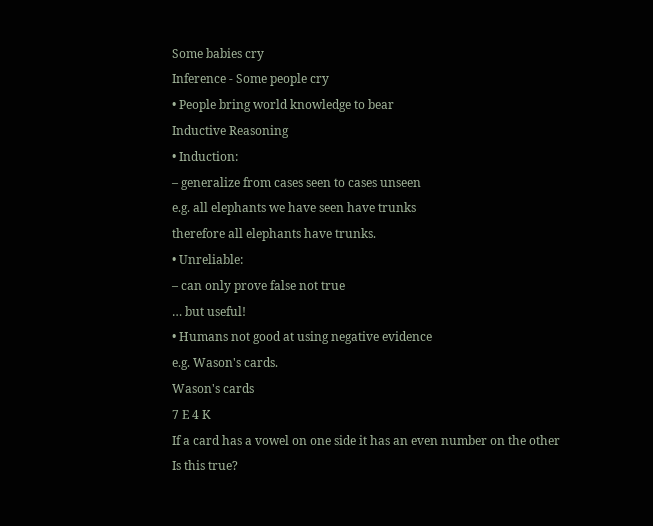Some babies cry
Inference - Some people cry
• People bring world knowledge to bear
Inductive Reasoning
• Induction:
– generalize from cases seen to cases unseen
e.g. all elephants we have seen have trunks
therefore all elephants have trunks.
• Unreliable:
– can only prove false not true
… but useful!
• Humans not good at using negative evidence
e.g. Wason's cards.
Wason's cards
7 E 4 K
If a card has a vowel on one side it has an even number on the other
Is this true?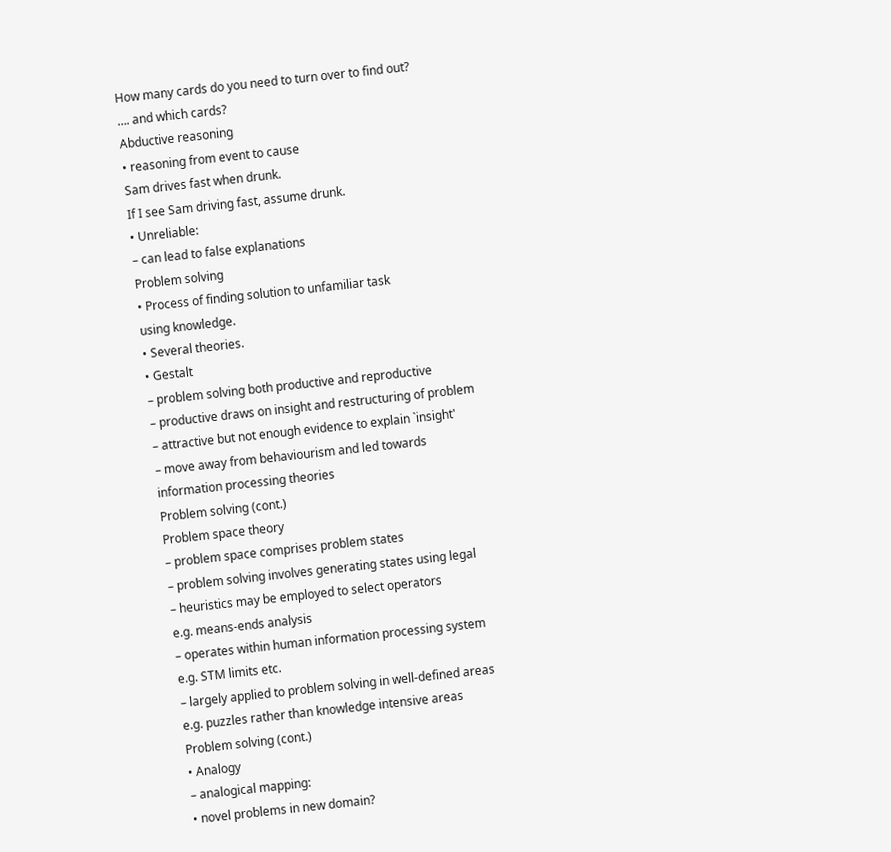How many cards do you need to turn over to find out?
…. and which cards?
Abductive reasoning
• reasoning from event to cause
Sam drives fast when drunk.
If I see Sam driving fast, assume drunk.
• Unreliable:
– can lead to false explanations
Problem solving
• Process of finding solution to unfamiliar task
using knowledge.
• Several theories.
• Gestalt
– problem solving both productive and reproductive
– productive draws on insight and restructuring of problem
– attractive but not enough evidence to explain `insight'
– move away from behaviourism and led towards
information processing theories
Problem solving (cont.)
Problem space theory
– problem space comprises problem states
– problem solving involves generating states using legal
– heuristics may be employed to select operators
e.g. means-ends analysis
– operates within human information processing system
e.g. STM limits etc.
– largely applied to problem solving in well-defined areas
e.g. puzzles rather than knowledge intensive areas
Problem solving (cont.)
• Analogy
– analogical mapping:
• novel problems in new domain?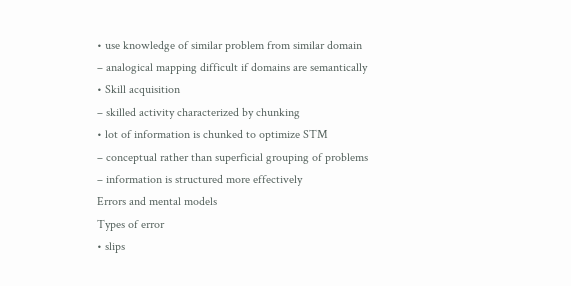• use knowledge of similar problem from similar domain
– analogical mapping difficult if domains are semantically
• Skill acquisition
– skilled activity characterized by chunking
• lot of information is chunked to optimize STM
– conceptual rather than superficial grouping of problems
– information is structured more effectively
Errors and mental models
Types of error
• slips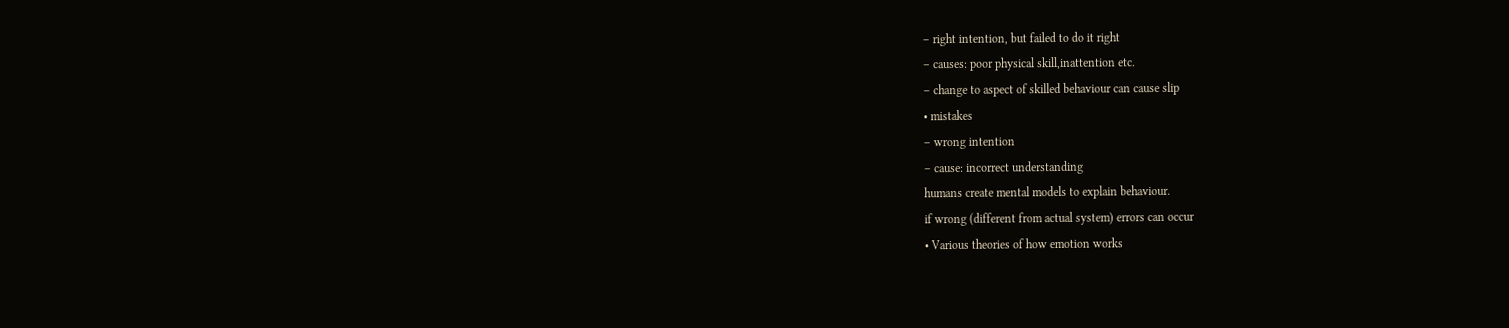– right intention, but failed to do it right
– causes: poor physical skill,inattention etc.
– change to aspect of skilled behaviour can cause slip
• mistakes
– wrong intention
– cause: incorrect understanding
humans create mental models to explain behaviour.
if wrong (different from actual system) errors can occur
• Various theories of how emotion works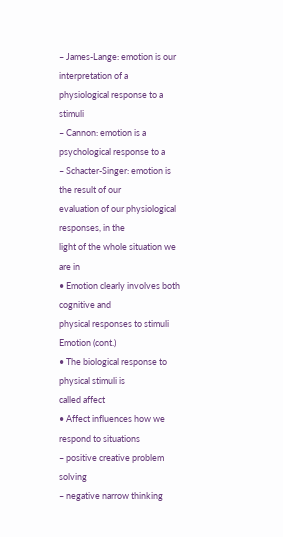– James-Lange: emotion is our interpretation of a
physiological response to a stimuli
– Cannon: emotion is a psychological response to a
– Schacter-Singer: emotion is the result of our
evaluation of our physiological responses, in the
light of the whole situation we are in
• Emotion clearly involves both cognitive and
physical responses to stimuli
Emotion (cont.)
• The biological response to physical stimuli is
called affect
• Affect influences how we respond to situations
– positive creative problem solving
– negative narrow thinking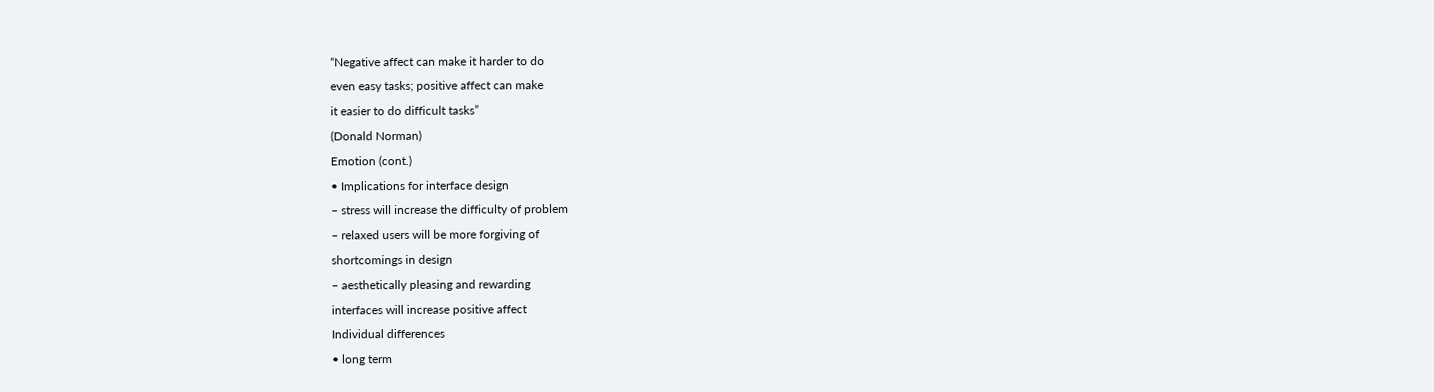“Negative affect can make it harder to do
even easy tasks; positive affect can make
it easier to do difficult tasks”
(Donald Norman)
Emotion (cont.)
• Implications for interface design
– stress will increase the difficulty of problem
– relaxed users will be more forgiving of
shortcomings in design
– aesthetically pleasing and rewarding
interfaces will increase positive affect
Individual differences
• long term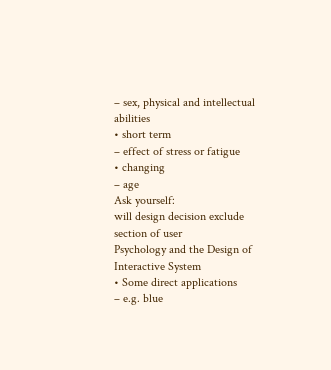– sex, physical and intellectual abilities
• short term
– effect of stress or fatigue
• changing
– age
Ask yourself:
will design decision exclude section of user
Psychology and the Design of
Interactive System
• Some direct applications
– e.g. blue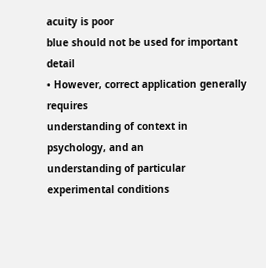acuity is poor
blue should not be used for important detail
• However, correct application generally requires
understanding of context in psychology, and an
understanding of particular experimental conditions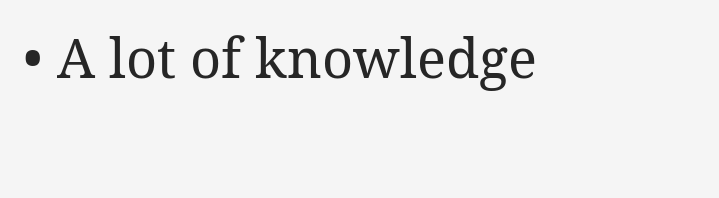• A lot of knowledge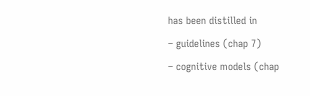has been distilled in
– guidelines (chap 7)
– cognitive models (chap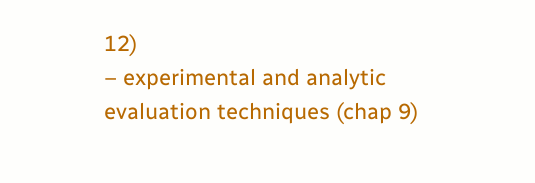12)
– experimental and analytic evaluation techniques (chap 9)